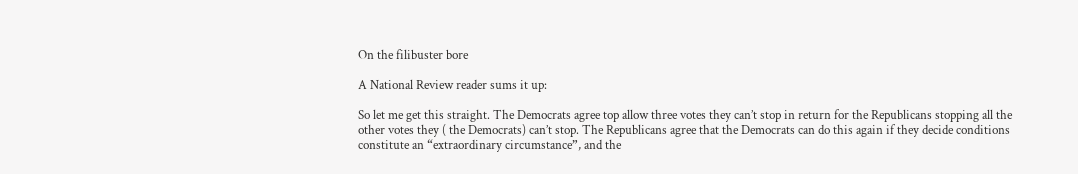On the filibuster bore

A National Review reader sums it up:

So let me get this straight. The Democrats agree top allow three votes they can’t stop in return for the Republicans stopping all the other votes they ( the Democrats) can’t stop. The Republicans agree that the Democrats can do this again if they decide conditions constitute an “extraordinary circumstance”, and the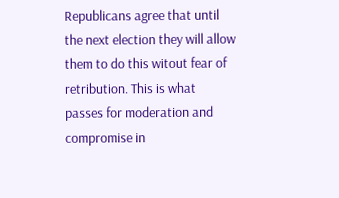Republicans agree that until the next election they will allow them to do this witout fear of retribution. This is what passes for moderation and compromise in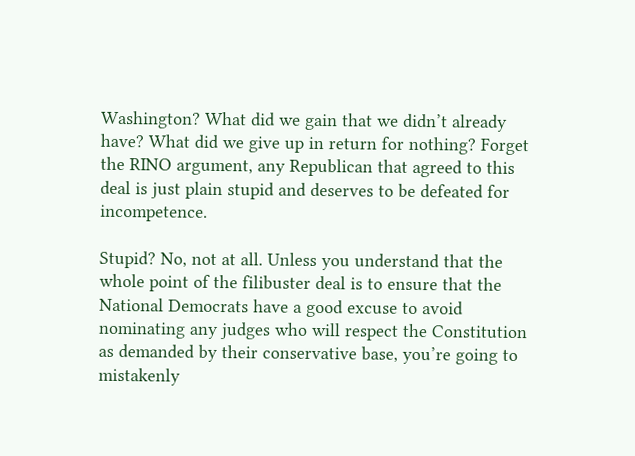Washington? What did we gain that we didn’t already have? What did we give up in return for nothing? Forget the RINO argument, any Republican that agreed to this deal is just plain stupid and deserves to be defeated for incompetence.

Stupid? No, not at all. Unless you understand that the whole point of the filibuster deal is to ensure that the National Democrats have a good excuse to avoid nominating any judges who will respect the Constitution as demanded by their conservative base, you’re going to mistakenly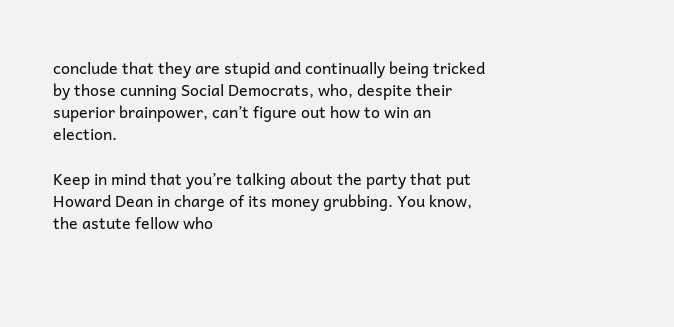conclude that they are stupid and continually being tricked by those cunning Social Democrats, who, despite their superior brainpower, can’t figure out how to win an election.

Keep in mind that you’re talking about the party that put Howard Dean in charge of its money grubbing. You know, the astute fellow who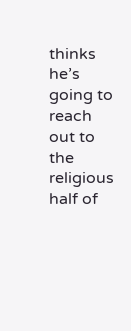thinks he’s going to reach out to the religious half of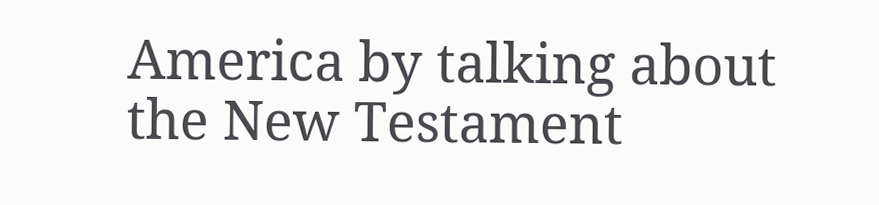America by talking about the New Testament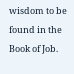wisdom to be found in the Book of Job.